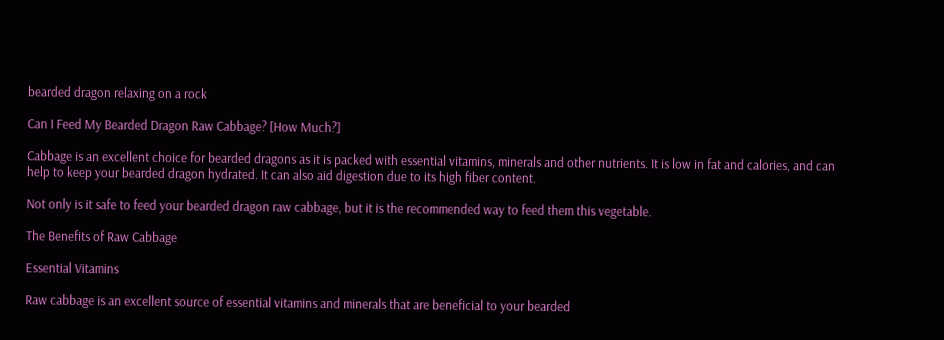bearded dragon relaxing on a rock

Can I Feed My Bearded Dragon Raw Cabbage? [How Much?]

Cabbage is an excellent choice for bearded dragons as it is packed with essential vitamins, minerals and other nutrients. It is low in fat and calories, and can help to keep your bearded dragon hydrated. It can also aid digestion due to its high fiber content.

Not only is it safe to feed your bearded dragon raw cabbage, but it is the recommended way to feed them this vegetable.

The Benefits of Raw Cabbage

Essential Vitamins

Raw cabbage is an excellent source of essential vitamins and minerals that are beneficial to your bearded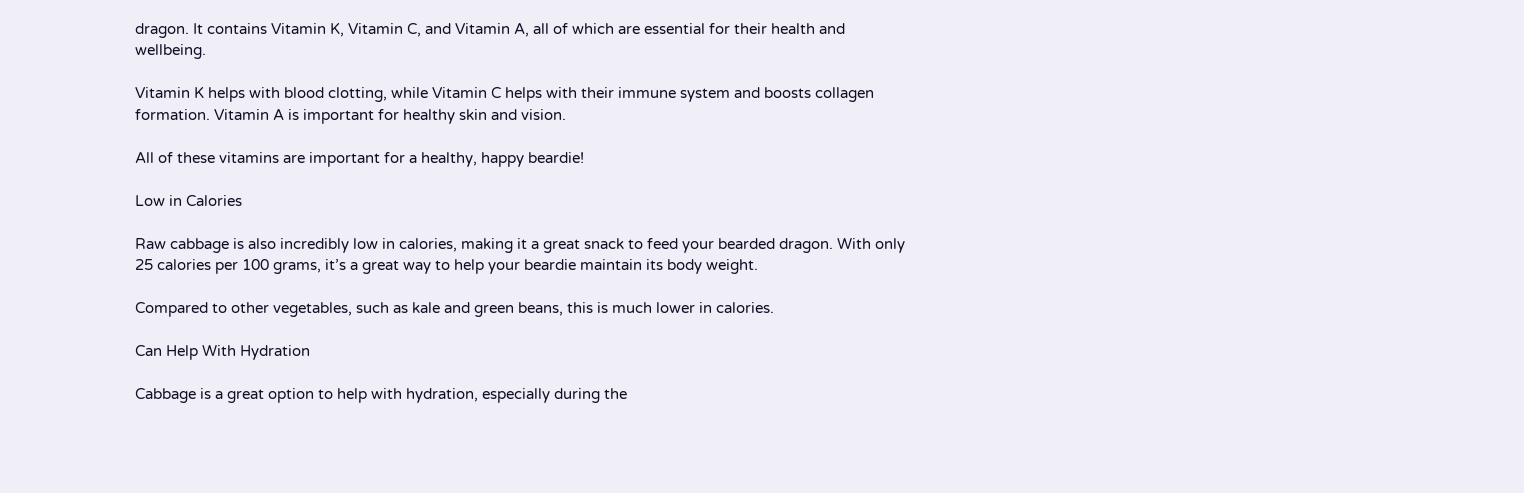dragon. It contains Vitamin K, Vitamin C, and Vitamin A, all of which are essential for their health and wellbeing.

Vitamin K helps with blood clotting, while Vitamin C helps with their immune system and boosts collagen formation. Vitamin A is important for healthy skin and vision.

All of these vitamins are important for a healthy, happy beardie!

Low in Calories

Raw cabbage is also incredibly low in calories, making it a great snack to feed your bearded dragon. With only 25 calories per 100 grams, it’s a great way to help your beardie maintain its body weight.

Compared to other vegetables, such as kale and green beans, this is much lower in calories.

Can Help With Hydration

Cabbage is a great option to help with hydration, especially during the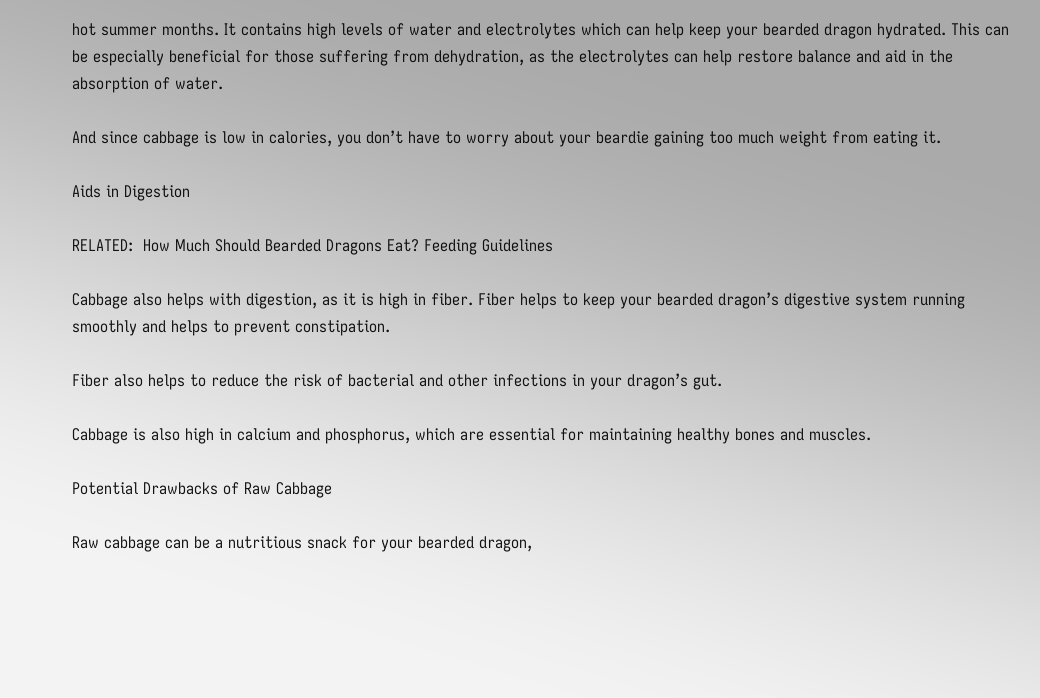hot summer months. It contains high levels of water and electrolytes which can help keep your bearded dragon hydrated. This can be especially beneficial for those suffering from dehydration, as the electrolytes can help restore balance and aid in the absorption of water.

And since cabbage is low in calories, you don’t have to worry about your beardie gaining too much weight from eating it.

Aids in Digestion

RELATED:  How Much Should Bearded Dragons Eat? Feeding Guidelines

Cabbage also helps with digestion, as it is high in fiber. Fiber helps to keep your bearded dragon’s digestive system running smoothly and helps to prevent constipation.

Fiber also helps to reduce the risk of bacterial and other infections in your dragon’s gut.

Cabbage is also high in calcium and phosphorus, which are essential for maintaining healthy bones and muscles.

Potential Drawbacks of Raw Cabbage

Raw cabbage can be a nutritious snack for your bearded dragon,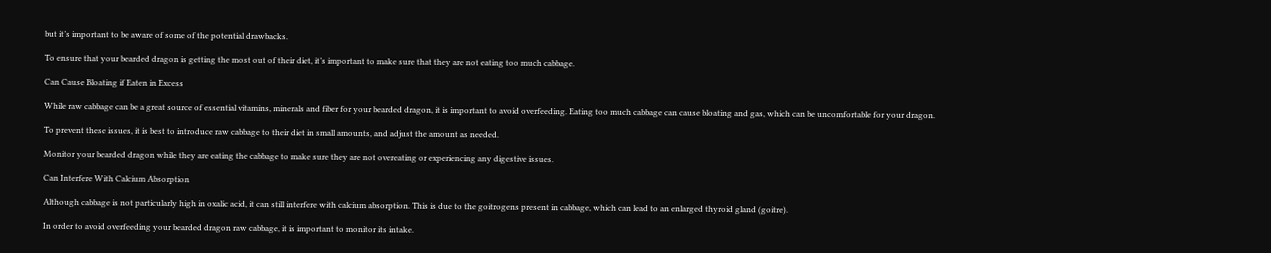but it’s important to be aware of some of the potential drawbacks.

To ensure that your bearded dragon is getting the most out of their diet, it’s important to make sure that they are not eating too much cabbage.

Can Cause Bloating if Eaten in Excess

While raw cabbage can be a great source of essential vitamins, minerals and fiber for your bearded dragon, it is important to avoid overfeeding. Eating too much cabbage can cause bloating and gas, which can be uncomfortable for your dragon.

To prevent these issues, it is best to introduce raw cabbage to their diet in small amounts, and adjust the amount as needed.

Monitor your bearded dragon while they are eating the cabbage to make sure they are not overeating or experiencing any digestive issues.

Can Interfere With Calcium Absorption

Although cabbage is not particularly high in oxalic acid, it can still interfere with calcium absorption. This is due to the goitrogens present in cabbage, which can lead to an enlarged thyroid gland (goitre).

In order to avoid overfeeding your bearded dragon raw cabbage, it is important to monitor its intake.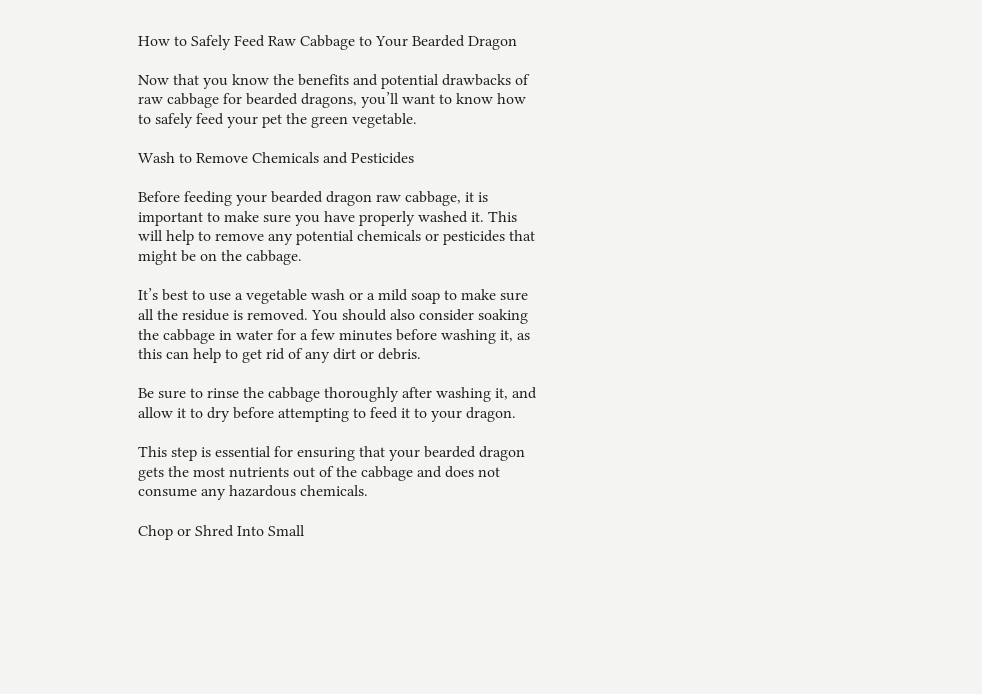How to Safely Feed Raw Cabbage to Your Bearded Dragon

Now that you know the benefits and potential drawbacks of raw cabbage for bearded dragons, you’ll want to know how to safely feed your pet the green vegetable.

Wash to Remove Chemicals and Pesticides

Before feeding your bearded dragon raw cabbage, it is important to make sure you have properly washed it. This will help to remove any potential chemicals or pesticides that might be on the cabbage.

It’s best to use a vegetable wash or a mild soap to make sure all the residue is removed. You should also consider soaking the cabbage in water for a few minutes before washing it, as this can help to get rid of any dirt or debris.

Be sure to rinse the cabbage thoroughly after washing it, and allow it to dry before attempting to feed it to your dragon.

This step is essential for ensuring that your bearded dragon gets the most nutrients out of the cabbage and does not consume any hazardous chemicals.

Chop or Shred Into Small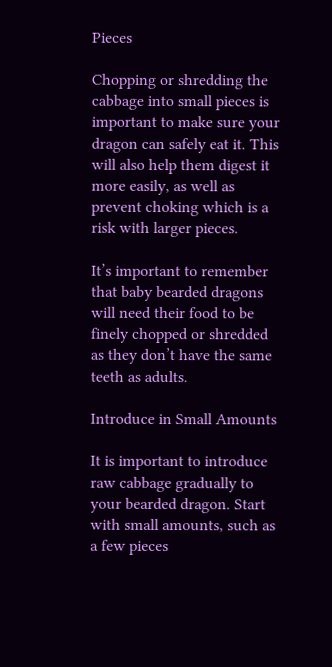Pieces

Chopping or shredding the cabbage into small pieces is important to make sure your dragon can safely eat it. This will also help them digest it more easily, as well as prevent choking which is a risk with larger pieces.

It’s important to remember that baby bearded dragons will need their food to be finely chopped or shredded as they don’t have the same teeth as adults.

Introduce in Small Amounts

It is important to introduce raw cabbage gradually to your bearded dragon. Start with small amounts, such as a few pieces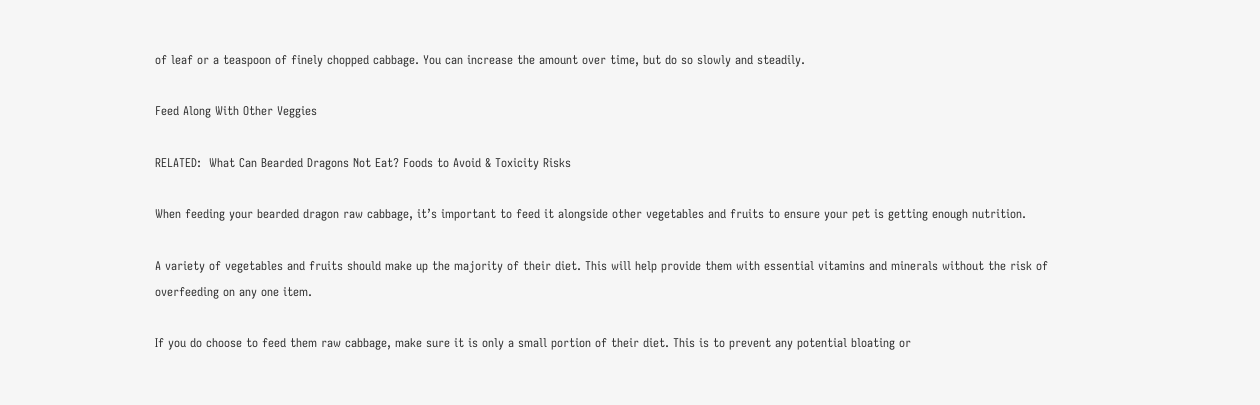of leaf or a teaspoon of finely chopped cabbage. You can increase the amount over time, but do so slowly and steadily.

Feed Along With Other Veggies

RELATED:  What Can Bearded Dragons Not Eat? Foods to Avoid & Toxicity Risks

When feeding your bearded dragon raw cabbage, it’s important to feed it alongside other vegetables and fruits to ensure your pet is getting enough nutrition.

A variety of vegetables and fruits should make up the majority of their diet. This will help provide them with essential vitamins and minerals without the risk of overfeeding on any one item.

If you do choose to feed them raw cabbage, make sure it is only a small portion of their diet. This is to prevent any potential bloating or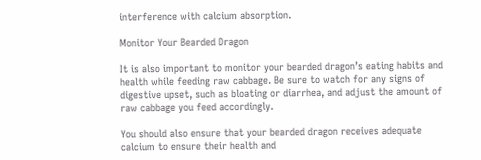interference with calcium absorption.

Monitor Your Bearded Dragon

It is also important to monitor your bearded dragon’s eating habits and health while feeding raw cabbage. Be sure to watch for any signs of digestive upset, such as bloating or diarrhea, and adjust the amount of raw cabbage you feed accordingly.

You should also ensure that your bearded dragon receives adequate calcium to ensure their health and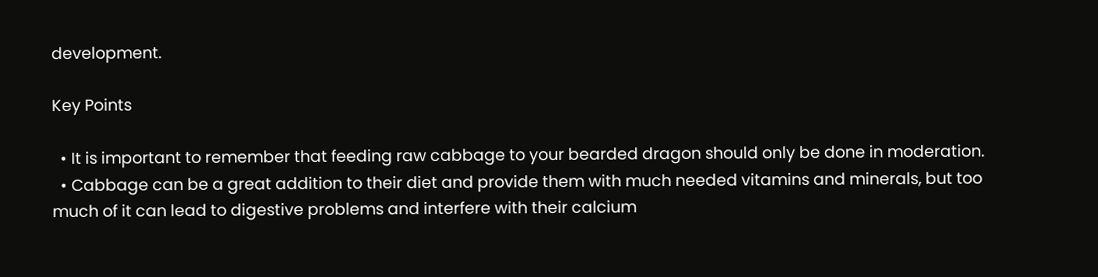development.

Key Points

  • It is important to remember that feeding raw cabbage to your bearded dragon should only be done in moderation.
  • Cabbage can be a great addition to their diet and provide them with much needed vitamins and minerals, but too much of it can lead to digestive problems and interfere with their calcium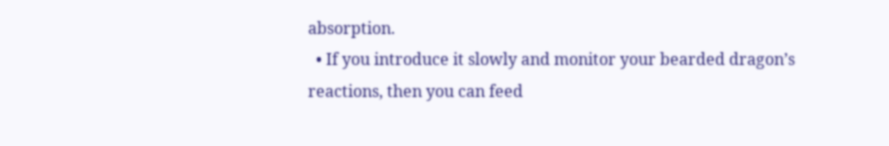absorption.
  • If you introduce it slowly and monitor your bearded dragon’s reactions, then you can feed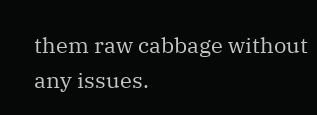them raw cabbage without any issues.